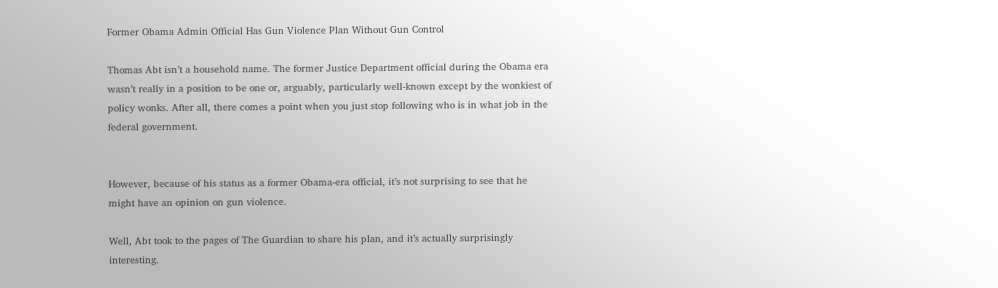Former Obama Admin Official Has Gun Violence Plan Without Gun Control

Thomas Abt isn’t a household name. The former Justice Department official during the Obama era wasn’t really in a position to be one or, arguably, particularly well-known except by the wonkiest of policy wonks. After all, there comes a point when you just stop following who is in what job in the federal government.


However, because of his status as a former Obama-era official, it’s not surprising to see that he might have an opinion on gun violence.

Well, Abt took to the pages of The Guardian to share his plan, and it’s actually surprisingly interesting.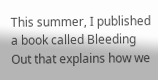This summer, I published a book called Bleeding Out that explains how we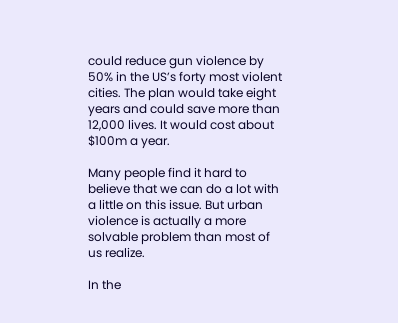could reduce gun violence by 50% in the US’s forty most violent cities. The plan would take eight years and could save more than 12,000 lives. It would cost about $100m a year.

Many people find it hard to believe that we can do a lot with a little on this issue. But urban violence is actually a more solvable problem than most of us realize.

In the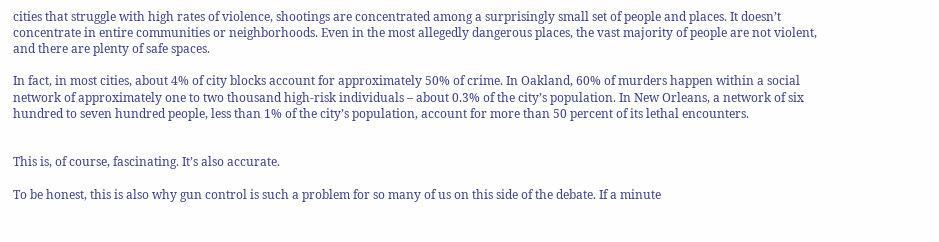cities that struggle with high rates of violence, shootings are concentrated among a surprisingly small set of people and places. It doesn’t concentrate in entire communities or neighborhoods. Even in the most allegedly dangerous places, the vast majority of people are not violent, and there are plenty of safe spaces.

In fact, in most cities, about 4% of city blocks account for approximately 50% of crime. In Oakland, 60% of murders happen within a social network of approximately one to two thousand high-risk individuals – about 0.3% of the city’s population. In New Orleans, a network of six hundred to seven hundred people, less than 1% of the city’s population, account for more than 50 percent of its lethal encounters.


This is, of course, fascinating. It’s also accurate.

To be honest, this is also why gun control is such a problem for so many of us on this side of the debate. If a minute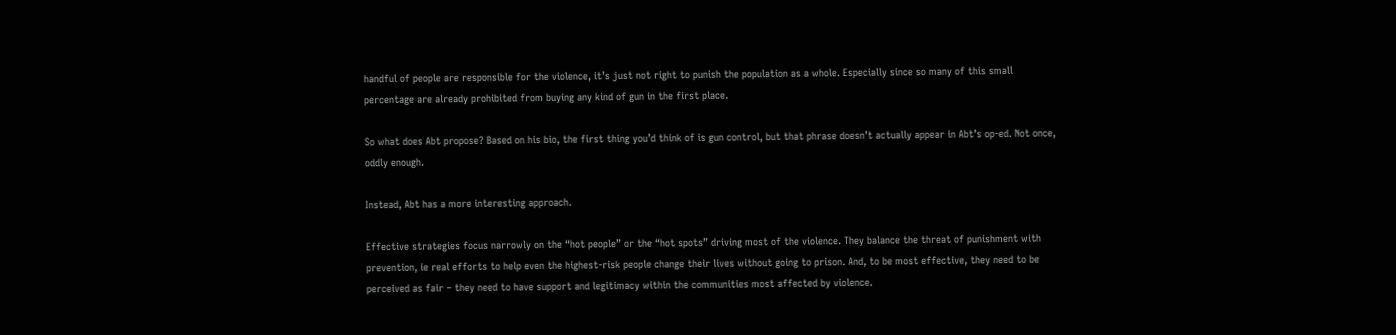handful of people are responsible for the violence, it’s just not right to punish the population as a whole. Especially since so many of this small percentage are already prohibited from buying any kind of gun in the first place.

So what does Abt propose? Based on his bio, the first thing you’d think of is gun control, but that phrase doesn’t actually appear in Abt’s op-ed. Not once, oddly enough.

Instead, Abt has a more interesting approach.

Effective strategies focus narrowly on the “hot people” or the “hot spots” driving most of the violence. They balance the threat of punishment with prevention, ie real efforts to help even the highest-risk people change their lives without going to prison. And, to be most effective, they need to be perceived as fair – they need to have support and legitimacy within the communities most affected by violence.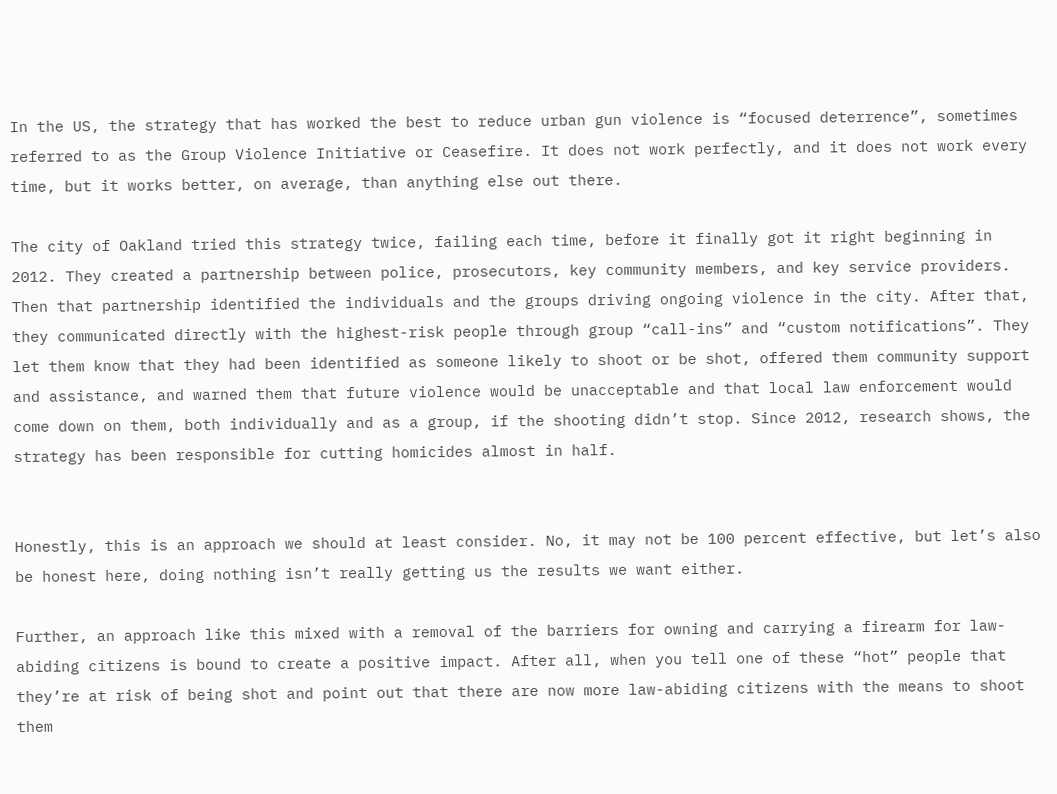In the US, the strategy that has worked the best to reduce urban gun violence is “focused deterrence”, sometimes referred to as the Group Violence Initiative or Ceasefire. It does not work perfectly, and it does not work every time, but it works better, on average, than anything else out there.

The city of Oakland tried this strategy twice, failing each time, before it finally got it right beginning in 2012. They created a partnership between police, prosecutors, key community members, and key service providers. Then that partnership identified the individuals and the groups driving ongoing violence in the city. After that, they communicated directly with the highest-risk people through group “call-ins” and “custom notifications”. They let them know that they had been identified as someone likely to shoot or be shot, offered them community support and assistance, and warned them that future violence would be unacceptable and that local law enforcement would come down on them, both individually and as a group, if the shooting didn’t stop. Since 2012, research shows, the strategy has been responsible for cutting homicides almost in half.


Honestly, this is an approach we should at least consider. No, it may not be 100 percent effective, but let’s also be honest here, doing nothing isn’t really getting us the results we want either.

Further, an approach like this mixed with a removal of the barriers for owning and carrying a firearm for law-abiding citizens is bound to create a positive impact. After all, when you tell one of these “hot” people that they’re at risk of being shot and point out that there are now more law-abiding citizens with the means to shoot them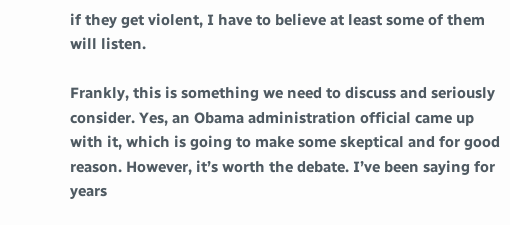if they get violent, I have to believe at least some of them will listen.

Frankly, this is something we need to discuss and seriously consider. Yes, an Obama administration official came up with it, which is going to make some skeptical and for good reason. However, it’s worth the debate. I’ve been saying for years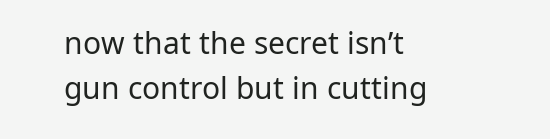now that the secret isn’t gun control but in cutting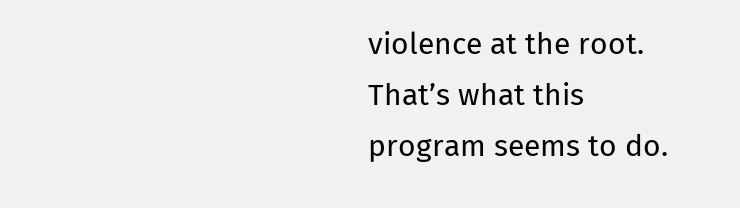violence at the root. That’s what this program seems to do.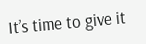It’s time to give it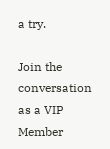a try.

Join the conversation as a VIP Member